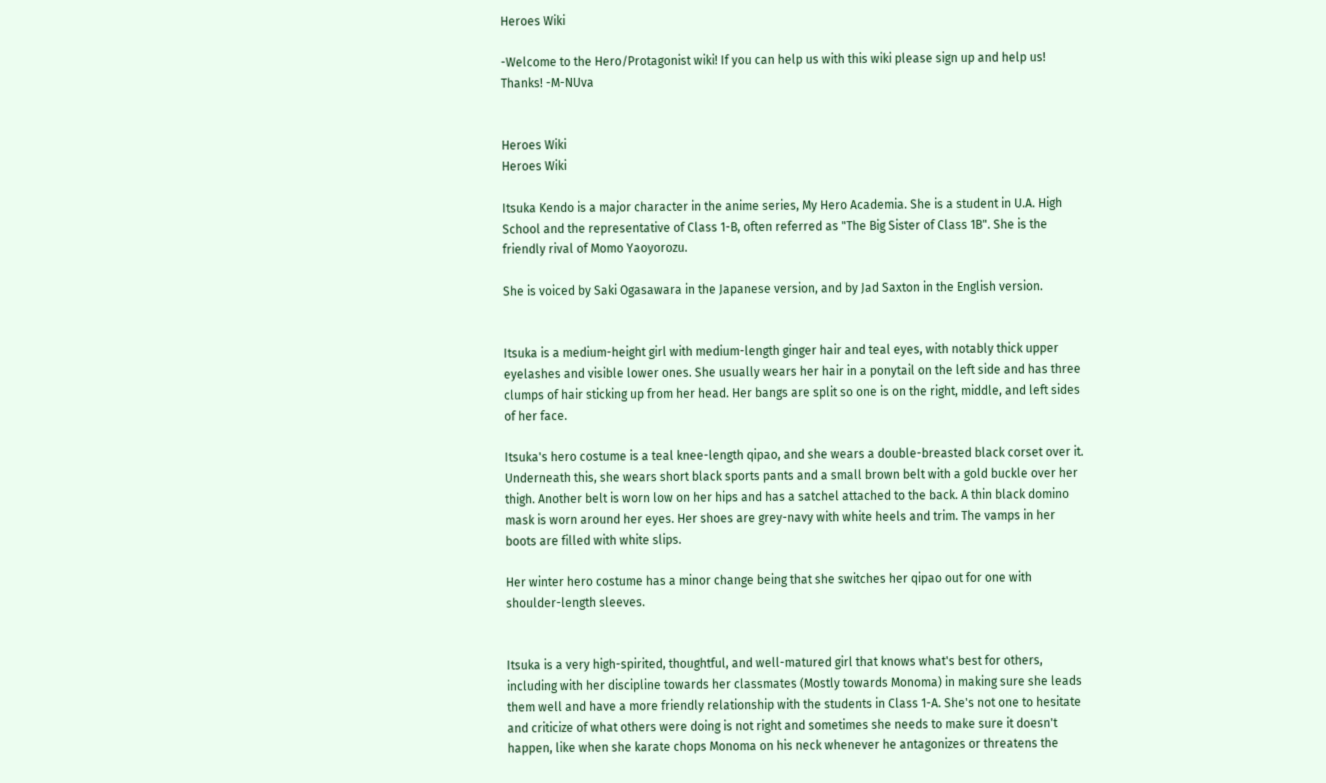Heroes Wiki

-Welcome to the Hero/Protagonist wiki! If you can help us with this wiki please sign up and help us! Thanks! -M-NUva


Heroes Wiki
Heroes Wiki

Itsuka Kendo is a major character in the anime series, My Hero Academia. She is a student in U.A. High School and the representative of Class 1-B, often referred as "The Big Sister of Class 1B". She is the friendly rival of Momo Yaoyorozu.

She is voiced by Saki Ogasawara in the Japanese version, and by Jad Saxton in the English version.


Itsuka is a medium-height girl with medium-length ginger hair and teal eyes, with notably thick upper eyelashes and visible lower ones. She usually wears her hair in a ponytail on the left side and has three clumps of hair sticking up from her head. Her bangs are split so one is on the right, middle, and left sides of her face.

Itsuka's hero costume is a teal knee-length qipao, and she wears a double-breasted black corset over it. Underneath this, she wears short black sports pants and a small brown belt with a gold buckle over her thigh. Another belt is worn low on her hips and has a satchel attached to the back. A thin black domino mask is worn around her eyes. Her shoes are grey-navy with white heels and trim. The vamps in her boots are filled with white slips.

Her winter hero costume has a minor change being that she switches her qipao out for one with shoulder-length sleeves.


Itsuka is a very high-spirited, thoughtful, and well-matured girl that knows what's best for others, including with her discipline towards her classmates (Mostly towards Monoma) in making sure she leads them well and have a more friendly relationship with the students in Class 1-A. She's not one to hesitate and criticize of what others were doing is not right and sometimes she needs to make sure it doesn't happen, like when she karate chops Monoma on his neck whenever he antagonizes or threatens the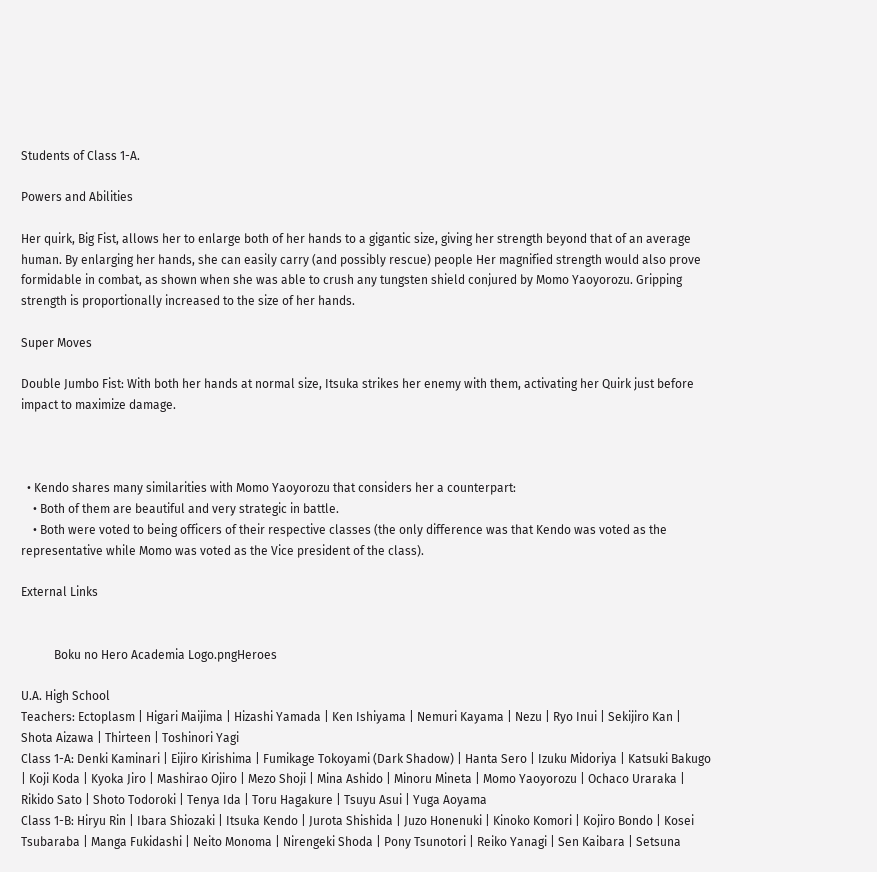Students of Class 1-A.

Powers and Abilities

Her quirk, Big Fist, allows her to enlarge both of her hands to a gigantic size, giving her strength beyond that of an average human. By enlarging her hands, she can easily carry (and possibly rescue) people Her magnified strength would also prove formidable in combat, as shown when she was able to crush any tungsten shield conjured by Momo Yaoyorozu. Gripping strength is proportionally increased to the size of her hands.

Super Moves

Double Jumbo Fist: With both her hands at normal size, Itsuka strikes her enemy with them, activating her Quirk just before impact to maximize damage.



  • Kendo shares many similarities with Momo Yaoyorozu that considers her a counterpart:
    • Both of them are beautiful and very strategic in battle.
    • Both were voted to being officers of their respective classes (the only difference was that Kendo was voted as the representative while Momo was voted as the Vice president of the class).

External Links


           Boku no Hero Academia Logo.pngHeroes

U.A. High School
Teachers: Ectoplasm | Higari Maijima | Hizashi Yamada | Ken Ishiyama | Nemuri Kayama | Nezu | Ryo Inui | Sekijiro Kan | Shota Aizawa | Thirteen | Toshinori Yagi
Class 1-A: Denki Kaminari | Eijiro Kirishima | Fumikage Tokoyami (Dark Shadow) | Hanta Sero | Izuku Midoriya | Katsuki Bakugo | Koji Koda | Kyoka Jiro | Mashirao Ojiro | Mezo Shoji | Mina Ashido | Minoru Mineta | Momo Yaoyorozu | Ochaco Uraraka | Rikido Sato | Shoto Todoroki | Tenya Ida | Toru Hagakure | Tsuyu Asui | Yuga Aoyama
Class 1-B: Hiryu Rin | Ibara Shiozaki | Itsuka Kendo | Jurota Shishida | Juzo Honenuki | Kinoko Komori | Kojiro Bondo | Kosei Tsubaraba | Manga Fukidashi | Neito Monoma | Nirengeki Shoda | Pony Tsunotori | Reiko Yanagi | Sen Kaibara | Setsuna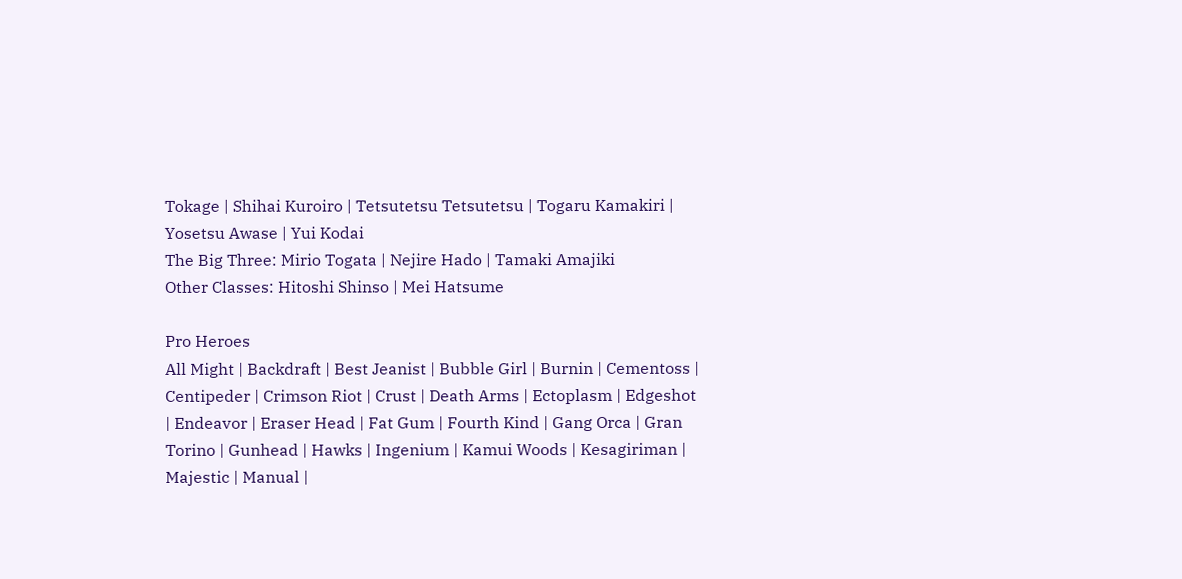Tokage | Shihai Kuroiro | Tetsutetsu Tetsutetsu | Togaru Kamakiri | Yosetsu Awase | Yui Kodai
The Big Three: Mirio Togata | Nejire Hado | Tamaki Amajiki
Other Classes: Hitoshi Shinso | Mei Hatsume

Pro Heroes
All Might | Backdraft | Best Jeanist | Bubble Girl | Burnin | Cementoss | Centipeder | Crimson Riot | Crust | Death Arms | Ectoplasm | Edgeshot | Endeavor | Eraser Head | Fat Gum | Fourth Kind | Gang Orca | Gran Torino | Gunhead | Hawks | Ingenium | Kamui Woods | Kesagiriman | Majestic | Manual |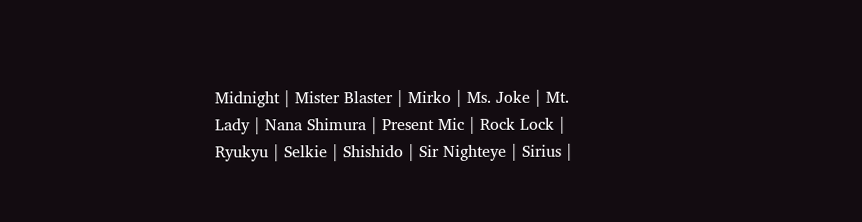Midnight | Mister Blaster | Mirko | Ms. Joke | Mt. Lady | Nana Shimura | Present Mic | Rock Lock | Ryukyu | Selkie | Shishido | Sir Nighteye | Sirius |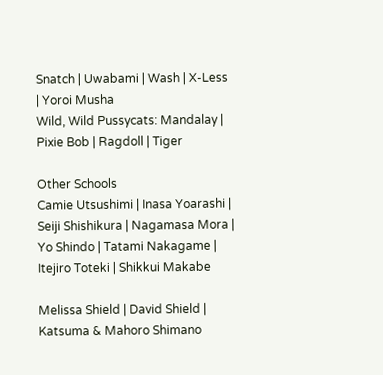Snatch | Uwabami | Wash | X-Less | Yoroi Musha
Wild, Wild Pussycats: Mandalay | Pixie Bob | Ragdoll | Tiger

Other Schools
Camie Utsushimi | Inasa Yoarashi | Seiji Shishikura | Nagamasa Mora | Yo Shindo | Tatami Nakagame | Itejiro Toteki | Shikkui Makabe

Melissa Shield | David Shield | Katsuma & Mahoro Shimano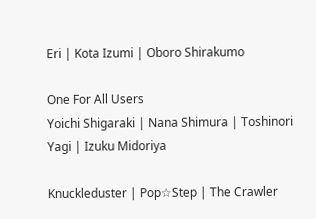Eri | Kota Izumi | Oboro Shirakumo

One For All Users
Yoichi Shigaraki | Nana Shimura | Toshinori Yagi | Izuku Midoriya

Knuckleduster | Pop☆Step | The Crawler